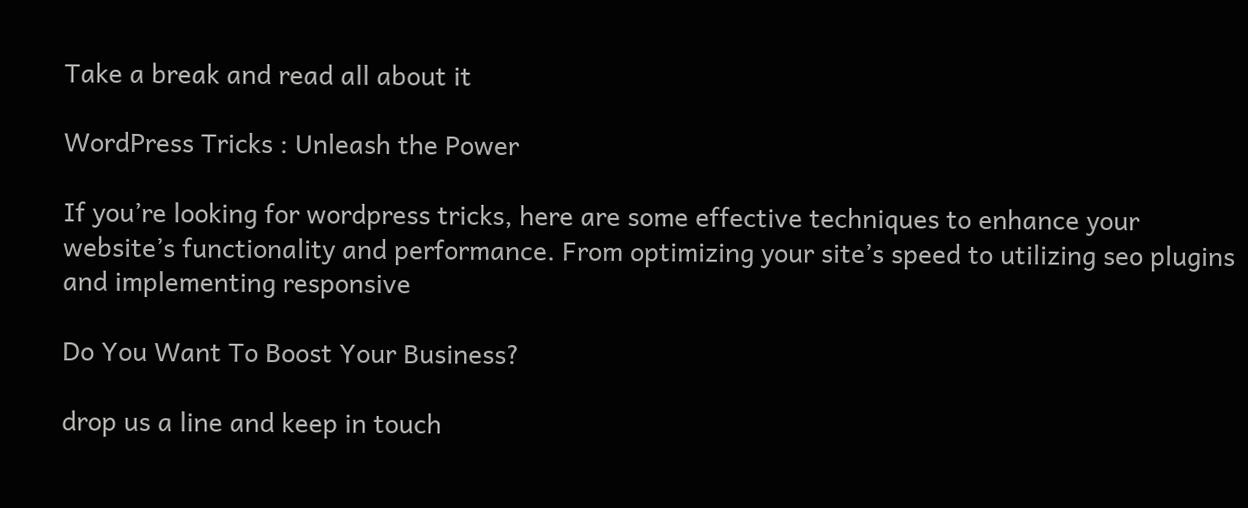Take a break and read all about it

WordPress Tricks : Unleash the Power

If you’re looking for wordpress tricks, here are some effective techniques to enhance your website’s functionality and performance. From optimizing your site’s speed to utilizing seo plugins and implementing responsive

Do You Want To Boost Your Business?

drop us a line and keep in touch